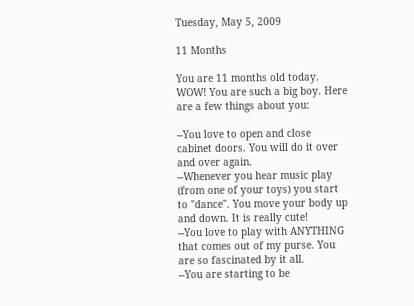Tuesday, May 5, 2009

11 Months

You are 11 months old today. WOW! You are such a big boy. Here are a few things about you:

--You love to open and close cabinet doors. You will do it over and over again.
--Whenever you hear music play (from one of your toys) you start to "dance". You move your body up and down. It is really cute!
--You love to play with ANYTHING that comes out of my purse. You are so fascinated by it all.
--You are starting to be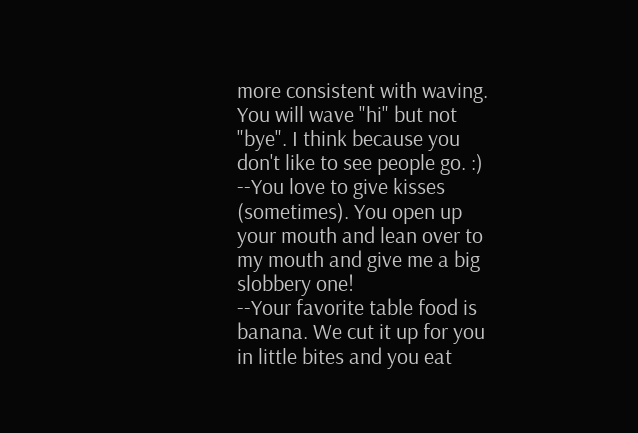more consistent with waving. You will wave "hi" but not "bye". I think because you don't like to see people go. :)
--You love to give kisses (sometimes). You open up your mouth and lean over to my mouth and give me a big slobbery one!
--Your favorite table food is banana. We cut it up for you in little bites and you eat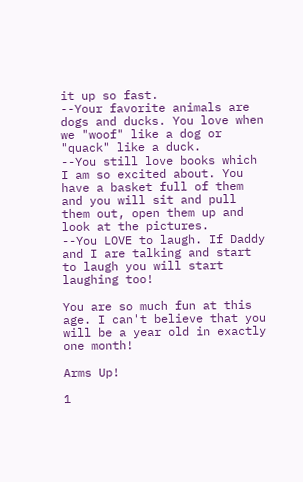it up so fast.
--Your favorite animals are dogs and ducks. You love when we "woof" like a dog or "quack" like a duck.
--You still love books which I am so excited about. You have a basket full of them and you will sit and pull them out, open them up and look at the pictures.
--You LOVE to laugh. If Daddy and I are talking and start to laugh you will start laughing too!

You are so much fun at this age. I can't believe that you will be a year old in exactly one month!

Arms Up!

1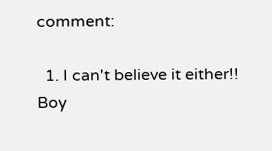comment:

  1. I can't believe it either!! Boy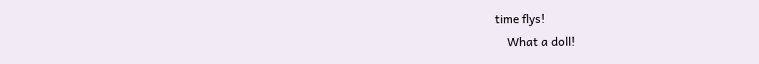time flys!
    What a doll!